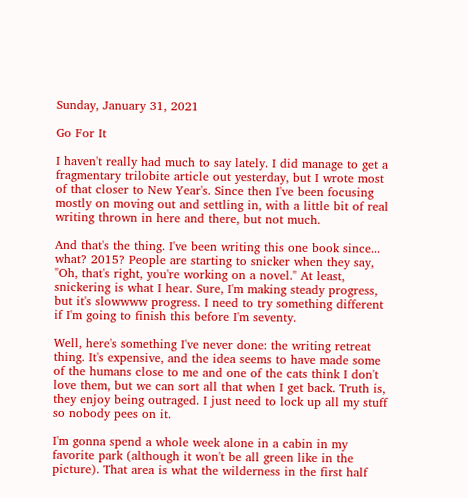Sunday, January 31, 2021

Go For It

I haven't really had much to say lately. I did manage to get a fragmentary trilobite article out yesterday, but I wrote most of that closer to New Year's. Since then I've been focusing mostly on moving out and settling in, with a little bit of real writing thrown in here and there, but not much.

And that's the thing. I've been writing this one book since... what? 2015? People are starting to snicker when they say, "Oh, that's right, you're working on a novel." At least, snickering is what I hear. Sure, I'm making steady progress, but it's slowwww progress. I need to try something different if I'm going to finish this before I'm seventy.

Well, here's something I've never done: the writing retreat thing. It's expensive, and the idea seems to have made some of the humans close to me and one of the cats think I don't love them, but we can sort all that when I get back. Truth is, they enjoy being outraged. I just need to lock up all my stuff so nobody pees on it.

I'm gonna spend a whole week alone in a cabin in my favorite park (although it won't be all green like in the picture). That area is what the wilderness in the first half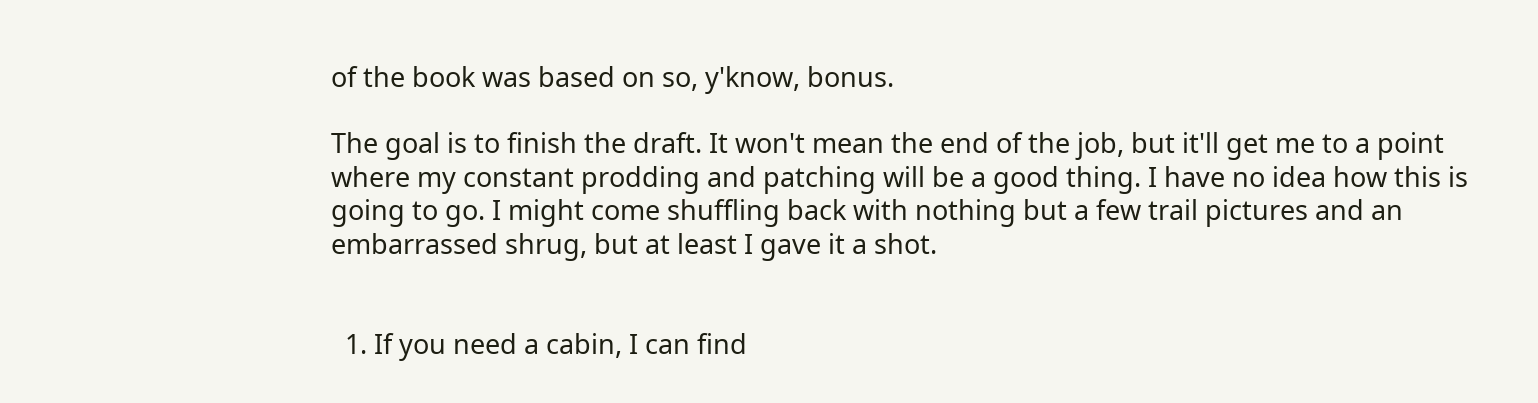of the book was based on so, y'know, bonus.

The goal is to finish the draft. It won't mean the end of the job, but it'll get me to a point where my constant prodding and patching will be a good thing. I have no idea how this is going to go. I might come shuffling back with nothing but a few trail pictures and an embarrassed shrug, but at least I gave it a shot.


  1. If you need a cabin, I can find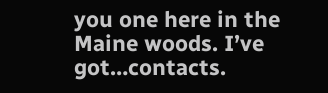you one here in the Maine woods. I’ve got…contacts.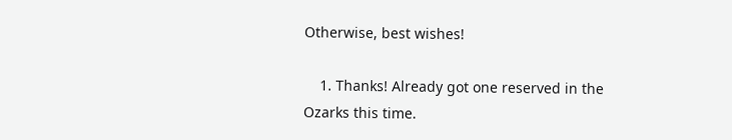Otherwise, best wishes!

    1. Thanks! Already got one reserved in the Ozarks this time.